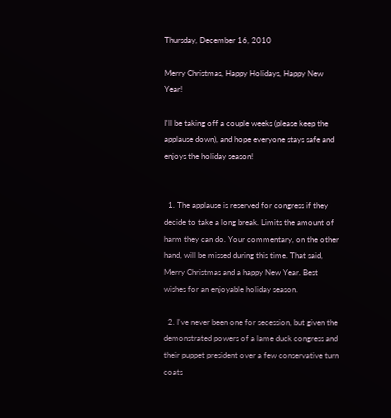Thursday, December 16, 2010

Merry Christmas, Happy Holidays, Happy New Year!

I'll be taking off a couple weeks (please keep the applause down), and hope everyone stays safe and enjoys the holiday season!


  1. The applause is reserved for congress if they decide to take a long break. Limits the amount of harm they can do. Your commentary, on the other hand, will be missed during this time. That said, Merry Christmas and a happy New Year. Best wishes for an enjoyable holiday season.

  2. I've never been one for secession, but given the demonstrated powers of a lame duck congress and their puppet president over a few conservative turn coats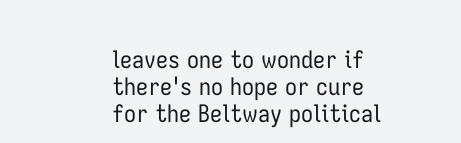leaves one to wonder if there's no hope or cure for the Beltway political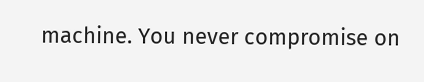machine. You never compromise on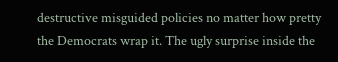destructive misguided policies no matter how pretty the Democrats wrap it. The ugly surprise inside the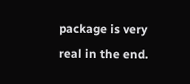package is very real in the end.